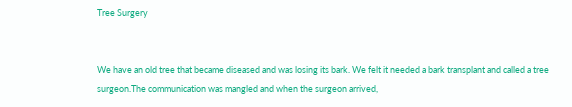Tree Surgery


We have an old tree that became diseased and was losing its bark. We felt it needed a bark transplant and called a tree surgeon.The communication was mangled and when the surgeon arrived,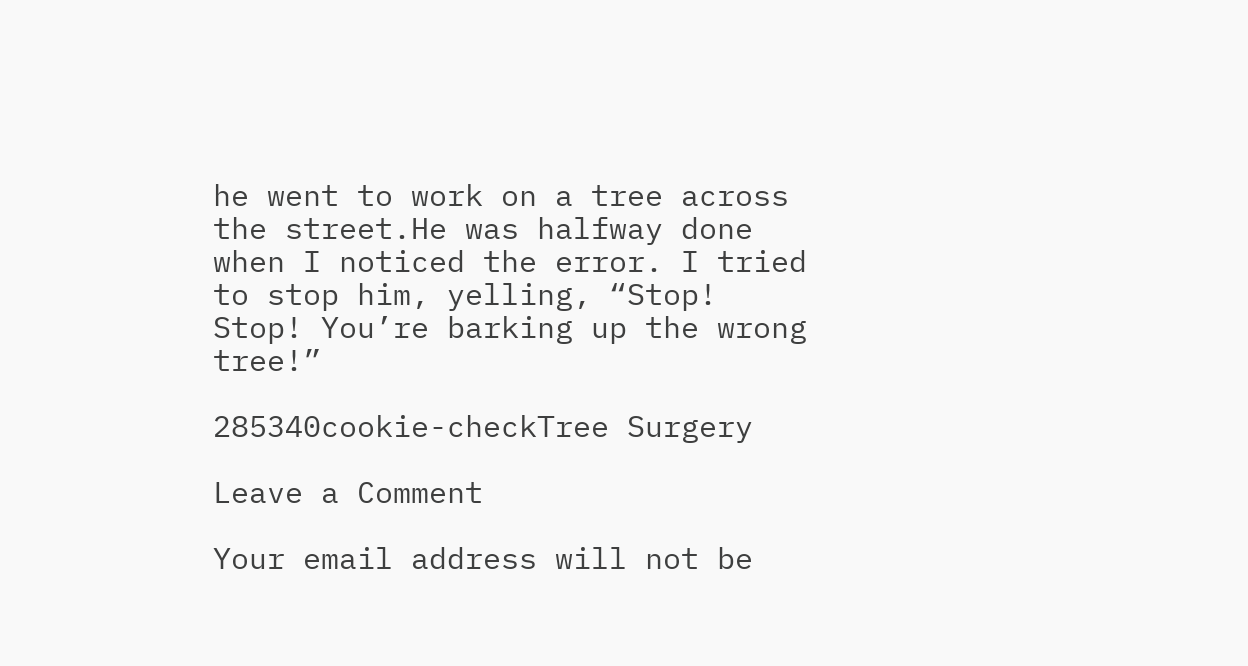he went to work on a tree across the street.He was halfway done when I noticed the error. I tried to stop him, yelling, “Stop! Stop! You’re barking up the wrong tree!”

285340cookie-checkTree Surgery

Leave a Comment

Your email address will not be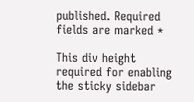published. Required fields are marked *

This div height required for enabling the sticky sidebar